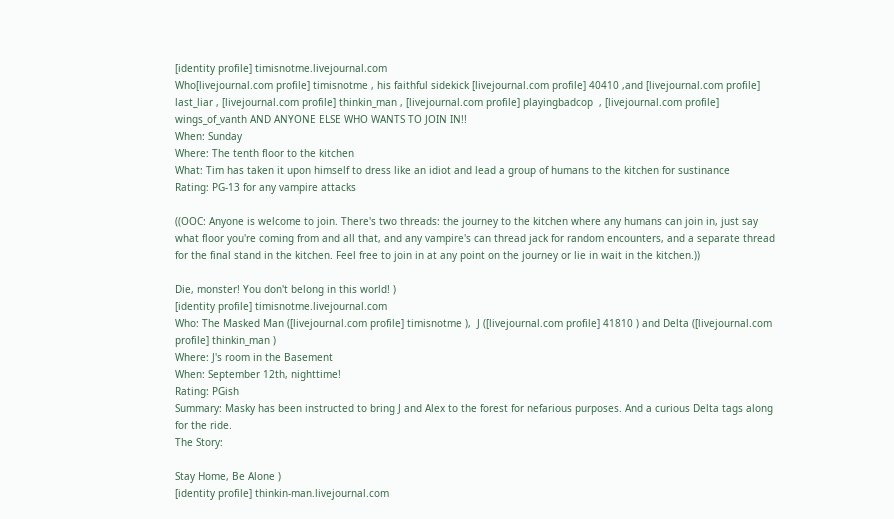[identity profile] timisnotme.livejournal.com
Who[livejournal.com profile] timisnotme , his faithful sidekick [livejournal.com profile] 40410 ,and [livejournal.com profile] last_liar , [livejournal.com profile] thinkin_man , [livejournal.com profile] playingbadcop  , [livejournal.com profile] wings_of_vanth AND ANYONE ELSE WHO WANTS TO JOIN IN!!
When: Sunday
Where: The tenth floor to the kitchen
What: Tim has taken it upon himself to dress like an idiot and lead a group of humans to the kitchen for sustinance
Rating: PG-13 for any vampire attacks

((OOC: Anyone is welcome to join. There's two threads: the journey to the kitchen where any humans can join in, just say what floor you're coming from and all that, and any vampire's can thread jack for random encounters, and a separate thread for the final stand in the kitchen. Feel free to join in at any point on the journey or lie in wait in the kitchen.))

Die, monster! You don't belong in this world! )
[identity profile] timisnotme.livejournal.com
Who: The Masked Man ([livejournal.com profile] timisnotme ),  J ([livejournal.com profile] 41810 ) and Delta ([livejournal.com profile] thinkin_man )
Where: J's room in the Basement
When: September 12th, nighttime!
Rating: PGish
Summary: Masky has been instructed to bring J and Alex to the forest for nefarious purposes. And a curious Delta tags along for the ride.
The Story:

Stay Home, Be Alone )
[identity profile] thinkin-man.livejournal.com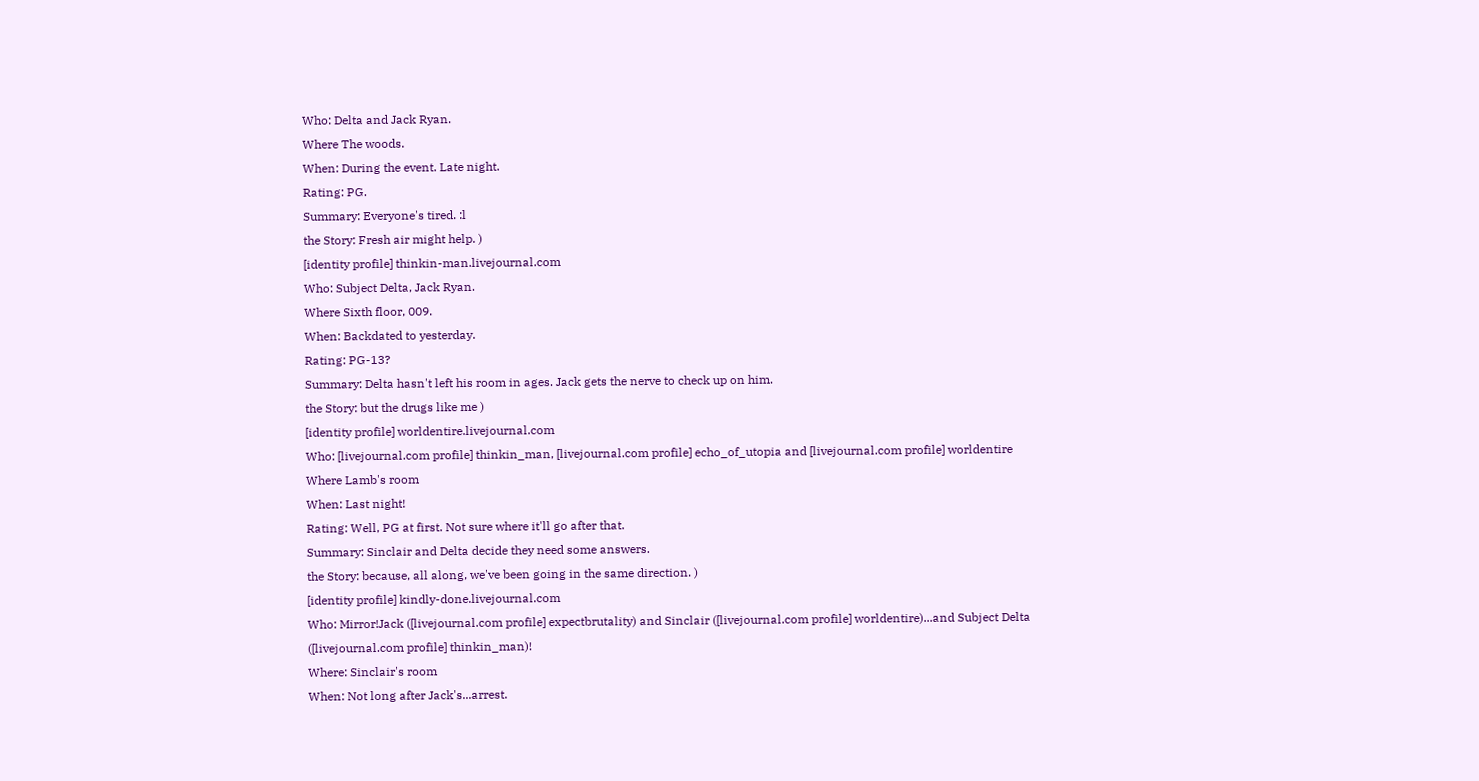Who: Delta and Jack Ryan.
Where The woods.
When: During the event. Late night.
Rating: PG.
Summary: Everyone's tired. :l
the Story: Fresh air might help. )
[identity profile] thinkin-man.livejournal.com
Who: Subject Delta, Jack Ryan.
Where Sixth floor, 009.
When: Backdated to yesterday.
Rating: PG-13?
Summary: Delta hasn't left his room in ages. Jack gets the nerve to check up on him.
the Story: but the drugs like me )
[identity profile] worldentire.livejournal.com
Who: [livejournal.com profile] thinkin_man, [livejournal.com profile] echo_of_utopia and [livejournal.com profile] worldentire
Where Lamb's room
When: Last night!
Rating: Well, PG at first. Not sure where it'll go after that.
Summary: Sinclair and Delta decide they need some answers.
the Story: because, all along, we've been going in the same direction. )
[identity profile] kindly-done.livejournal.com
Who: Mirror!Jack ([livejournal.com profile] expectbrutality) and Sinclair ([livejournal.com profile] worldentire)...and Subject Delta ([livejournal.com profile] thinkin_man)!
Where: Sinclair's room
When: Not long after Jack's...arrest.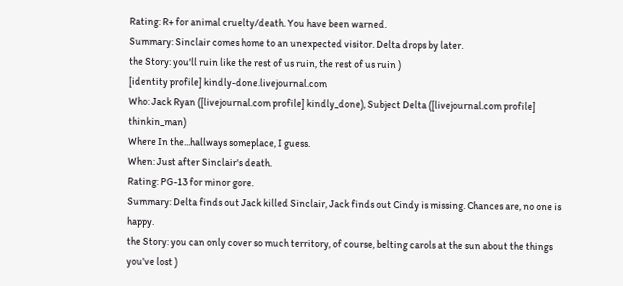Rating: R+ for animal cruelty/death. You have been warned.
Summary: Sinclair comes home to an unexpected visitor. Delta drops by later.
the Story: you'll ruin like the rest of us ruin, the rest of us ruin )
[identity profile] kindly-done.livejournal.com
Who: Jack Ryan ([livejournal.com profile] kindly_done), Subject Delta ([livejournal.com profile] thinkin_man)
Where In the...hallways someplace, I guess.
When: Just after Sinclair's death.
Rating: PG-13 for minor gore.
Summary: Delta finds out Jack killed Sinclair, Jack finds out Cindy is missing. Chances are, no one is happy.
the Story: you can only cover so much territory, of course, belting carols at the sun about the things you've lost )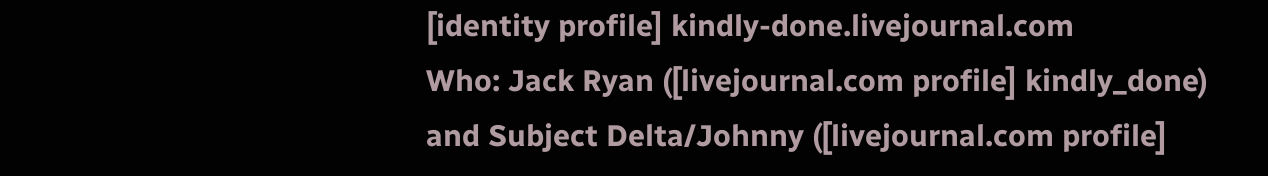[identity profile] kindly-done.livejournal.com
Who: Jack Ryan ([livejournal.com profile] kindly_done) and Subject Delta/Johnny ([livejournal.com profile]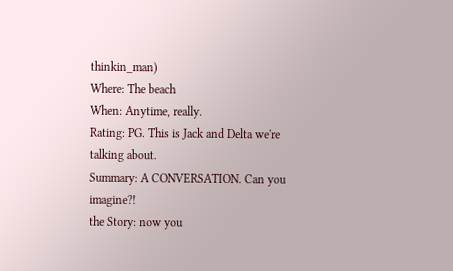thinkin_man)
Where: The beach
When: Anytime, really.
Rating: PG. This is Jack and Delta we're talking about.
Summary: A CONVERSATION. Can you imagine?!
the Story: now you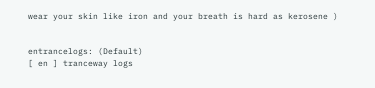wear your skin like iron and your breath is hard as kerosene )


entrancelogs: (Default)
[ en ] tranceway logs